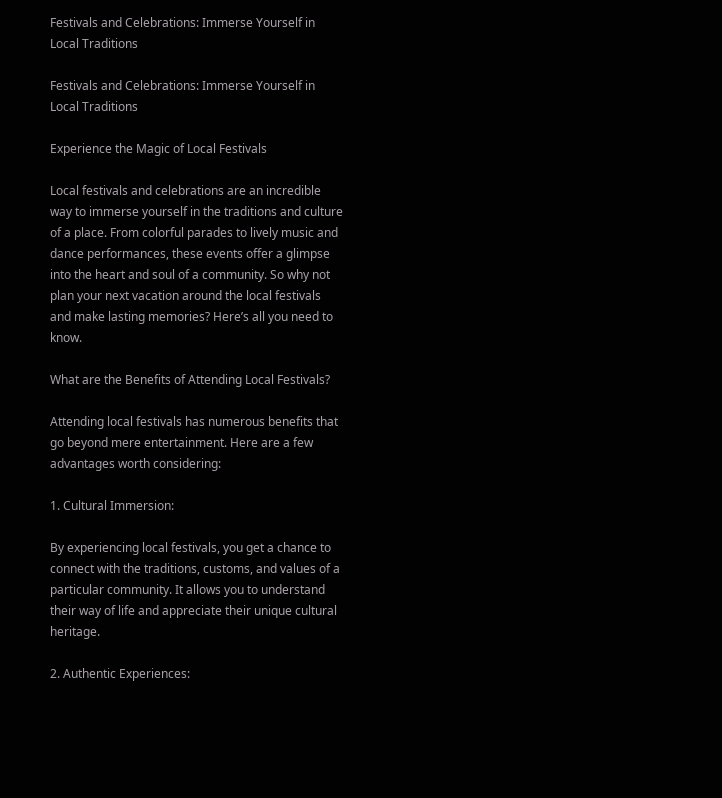Festivals and Celebrations: Immerse Yourself in Local Traditions

Festivals and Celebrations: Immerse Yourself in Local Traditions

Experience the Magic of Local Festivals

Local festivals and celebrations are an incredible way to immerse yourself in the traditions and culture of a place. From colorful parades to lively music and dance performances, these events offer a glimpse into the heart and soul of a community. So why not plan your next vacation around the local festivals and make lasting memories? Here’s all you need to know.

What are the Benefits of Attending Local Festivals?

Attending local festivals has numerous benefits that go beyond mere entertainment. Here are a few advantages worth considering:

1. Cultural Immersion:

By experiencing local festivals, you get a chance to connect with the traditions, customs, and values of a particular community. It allows you to understand their way of life and appreciate their unique cultural heritage.

2. Authentic Experiences: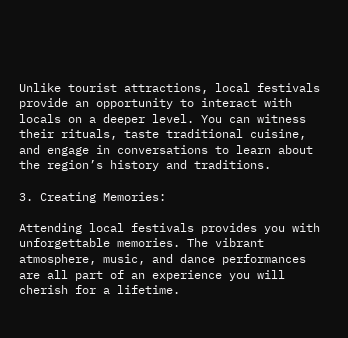Unlike tourist attractions, local festivals provide an opportunity to interact with locals on a deeper level. You can witness their rituals, taste traditional cuisine, and engage in conversations to learn about the region’s history and traditions.

3. Creating Memories:

Attending local festivals provides you with unforgettable memories. The vibrant atmosphere, music, and dance performances are all part of an experience you will cherish for a lifetime.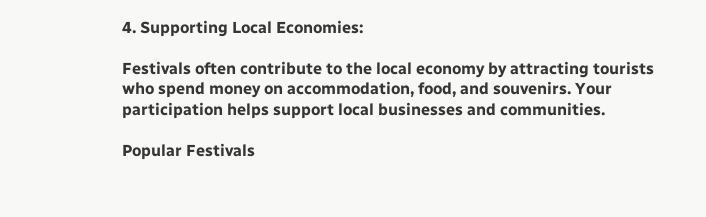4. Supporting Local Economies:

Festivals often contribute to the local economy by attracting tourists who spend money on accommodation, food, and souvenirs. Your participation helps support local businesses and communities.

Popular Festivals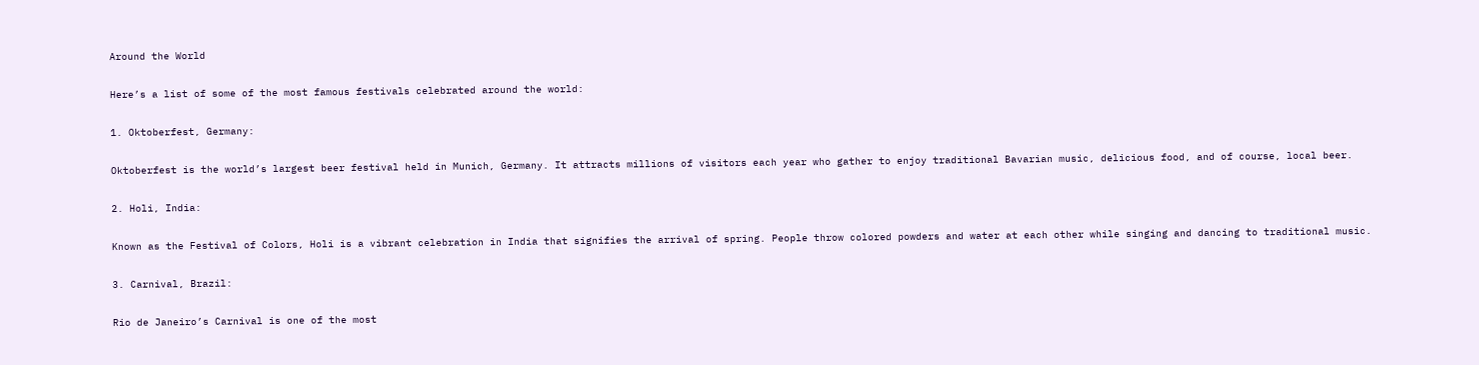Around the World

Here’s a list of some of the most famous festivals celebrated around the world:

1. Oktoberfest, Germany:

Oktoberfest is the world’s largest beer festival held in Munich, Germany. It attracts millions of visitors each year who gather to enjoy traditional Bavarian music, delicious food, and of course, local beer.

2. Holi, India:

Known as the Festival of Colors, Holi is a vibrant celebration in India that signifies the arrival of spring. People throw colored powders and water at each other while singing and dancing to traditional music.

3. Carnival, Brazil:

Rio de Janeiro’s Carnival is one of the most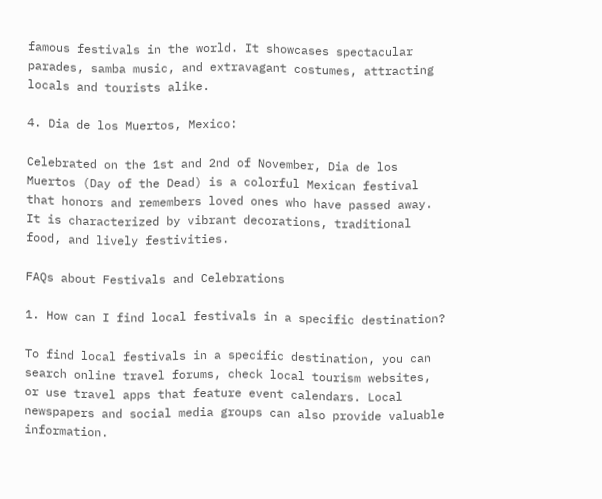famous festivals in the world. It showcases spectacular parades, samba music, and extravagant costumes, attracting locals and tourists alike.

4. Dia de los Muertos, Mexico:

Celebrated on the 1st and 2nd of November, Dia de los Muertos (Day of the Dead) is a colorful Mexican festival that honors and remembers loved ones who have passed away. It is characterized by vibrant decorations, traditional food, and lively festivities.

FAQs about Festivals and Celebrations

1. How can I find local festivals in a specific destination?

To find local festivals in a specific destination, you can search online travel forums, check local tourism websites, or use travel apps that feature event calendars. Local newspapers and social media groups can also provide valuable information.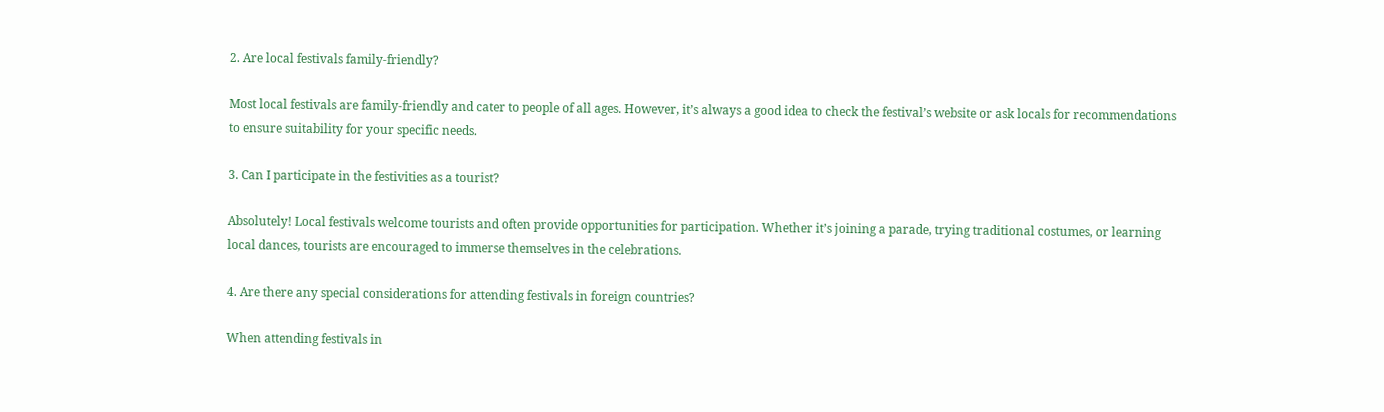2. Are local festivals family-friendly?

Most local festivals are family-friendly and cater to people of all ages. However, it’s always a good idea to check the festival’s website or ask locals for recommendations to ensure suitability for your specific needs.

3. Can I participate in the festivities as a tourist?

Absolutely! Local festivals welcome tourists and often provide opportunities for participation. Whether it’s joining a parade, trying traditional costumes, or learning local dances, tourists are encouraged to immerse themselves in the celebrations.

4. Are there any special considerations for attending festivals in foreign countries?

When attending festivals in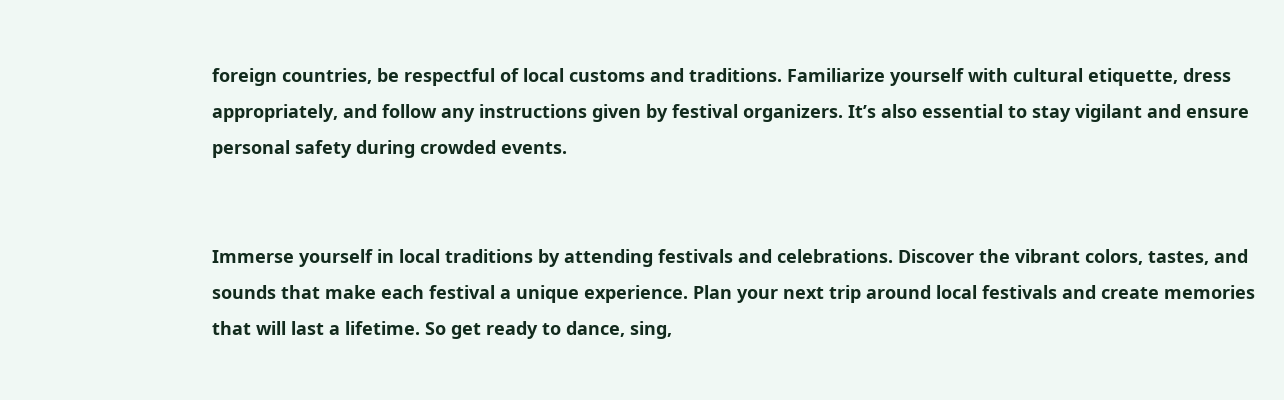foreign countries, be respectful of local customs and traditions. Familiarize yourself with cultural etiquette, dress appropriately, and follow any instructions given by festival organizers. It’s also essential to stay vigilant and ensure personal safety during crowded events.


Immerse yourself in local traditions by attending festivals and celebrations. Discover the vibrant colors, tastes, and sounds that make each festival a unique experience. Plan your next trip around local festivals and create memories that will last a lifetime. So get ready to dance, sing,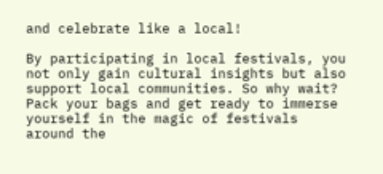and celebrate like a local!

By participating in local festivals, you not only gain cultural insights but also support local communities. So why wait? Pack your bags and get ready to immerse yourself in the magic of festivals around the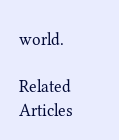world.

Related Articles